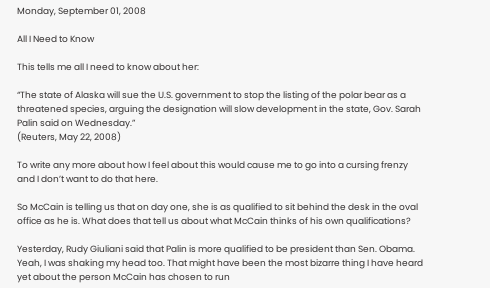Monday, September 01, 2008

All I Need to Know

This tells me all I need to know about her:

“The state of Alaska will sue the U.S. government to stop the listing of the polar bear as a threatened species, arguing the designation will slow development in the state, Gov. Sarah Palin said on Wednesday.”
(Reuters, May 22, 2008)

To write any more about how I feel about this would cause me to go into a cursing frenzy and I don’t want to do that here.

So McCain is telling us that on day one, she is as qualified to sit behind the desk in the oval office as he is. What does that tell us about what McCain thinks of his own qualifications?

Yesterday, Rudy Giuliani said that Palin is more qualified to be president than Sen. Obama. Yeah, I was shaking my head too. That might have been the most bizarre thing I have heard yet about the person McCain has chosen to run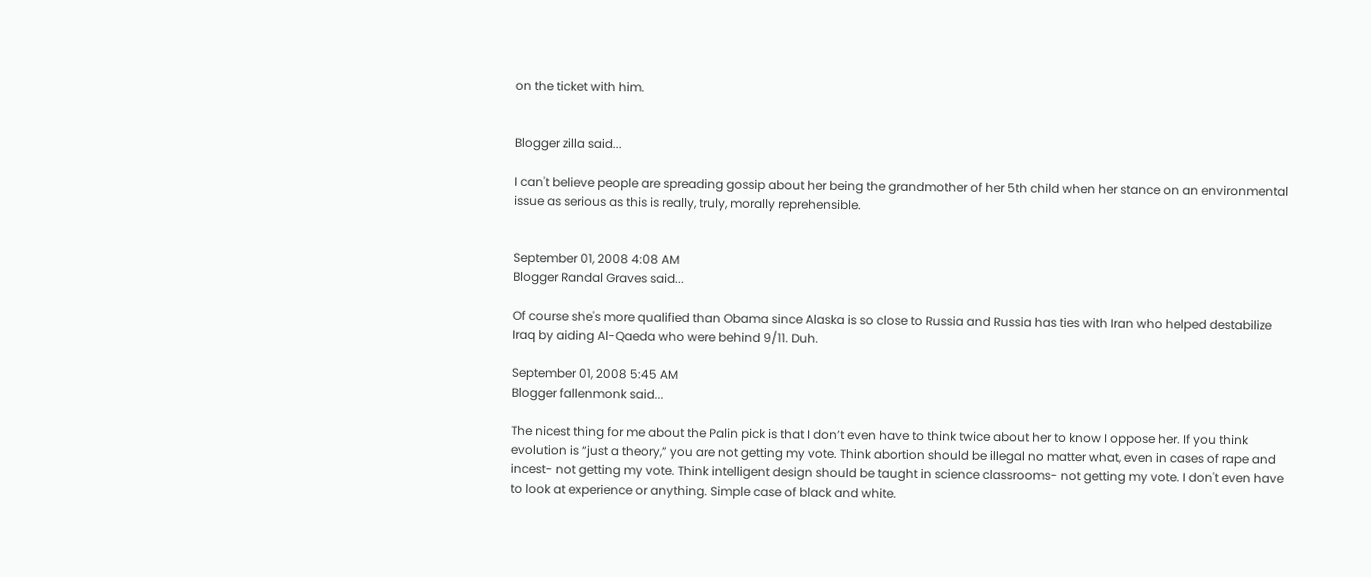on the ticket with him.


Blogger zilla said...

I can't believe people are spreading gossip about her being the grandmother of her 5th child when her stance on an environmental issue as serious as this is really, truly, morally reprehensible.


September 01, 2008 4:08 AM
Blogger Randal Graves said...

Of course she's more qualified than Obama since Alaska is so close to Russia and Russia has ties with Iran who helped destabilize Iraq by aiding Al-Qaeda who were behind 9/11. Duh.

September 01, 2008 5:45 AM
Blogger fallenmonk said...

The nicest thing for me about the Palin pick is that I don’t even have to think twice about her to know I oppose her. If you think evolution is “just a theory,” you are not getting my vote. Think abortion should be illegal no matter what, even in cases of rape and incest- not getting my vote. Think intelligent design should be taught in science classrooms- not getting my vote. I don't even have to look at experience or anything. Simple case of black and white.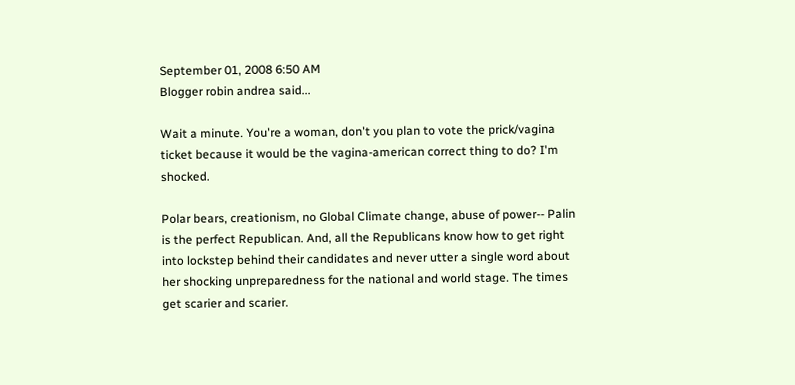September 01, 2008 6:50 AM
Blogger robin andrea said...

Wait a minute. You're a woman, don't you plan to vote the prick/vagina ticket because it would be the vagina-american correct thing to do? I'm shocked.

Polar bears, creationism, no Global Climate change, abuse of power-- Palin is the perfect Republican. And, all the Republicans know how to get right into lockstep behind their candidates and never utter a single word about her shocking unpreparedness for the national and world stage. The times get scarier and scarier.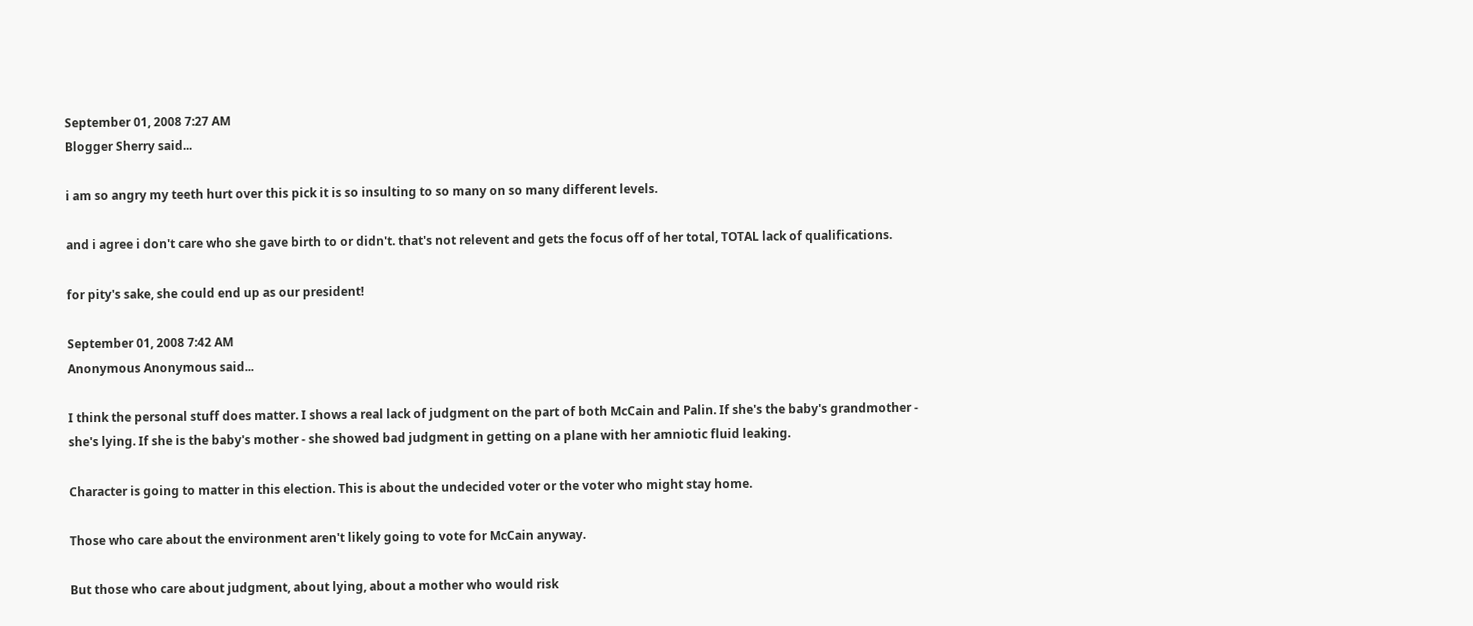September 01, 2008 7:27 AM
Blogger Sherry said...

i am so angry my teeth hurt over this pick it is so insulting to so many on so many different levels.

and i agree i don't care who she gave birth to or didn't. that's not relevent and gets the focus off of her total, TOTAL lack of qualifications.

for pity's sake, she could end up as our president!

September 01, 2008 7:42 AM
Anonymous Anonymous said...

I think the personal stuff does matter. I shows a real lack of judgment on the part of both McCain and Palin. If she's the baby's grandmother - she's lying. If she is the baby's mother - she showed bad judgment in getting on a plane with her amniotic fluid leaking.

Character is going to matter in this election. This is about the undecided voter or the voter who might stay home.

Those who care about the environment aren't likely going to vote for McCain anyway.

But those who care about judgment, about lying, about a mother who would risk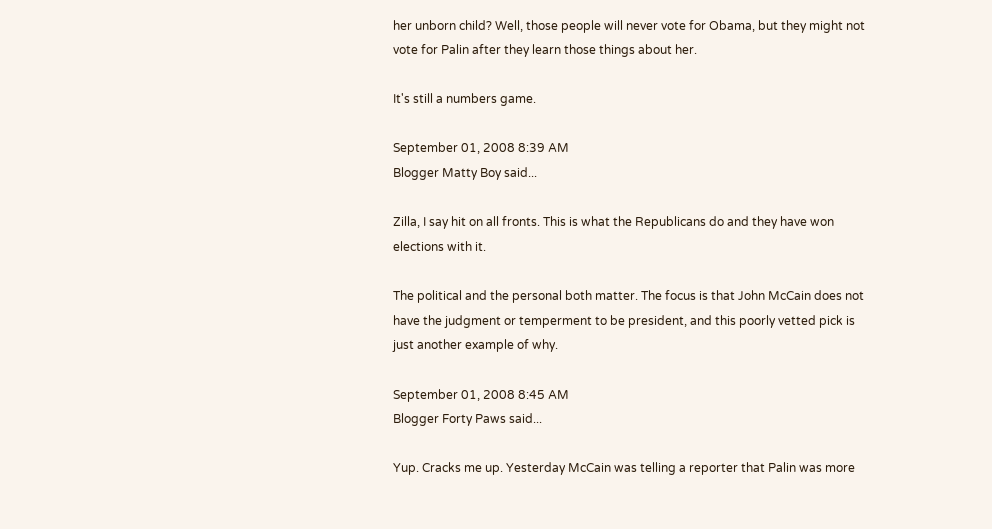her unborn child? Well, those people will never vote for Obama, but they might not vote for Palin after they learn those things about her.

It's still a numbers game.

September 01, 2008 8:39 AM
Blogger Matty Boy said...

Zilla, I say hit on all fronts. This is what the Republicans do and they have won elections with it.

The political and the personal both matter. The focus is that John McCain does not have the judgment or temperment to be president, and this poorly vetted pick is just another example of why.

September 01, 2008 8:45 AM
Blogger Forty Paws said...

Yup. Cracks me up. Yesterday McCain was telling a reporter that Palin was more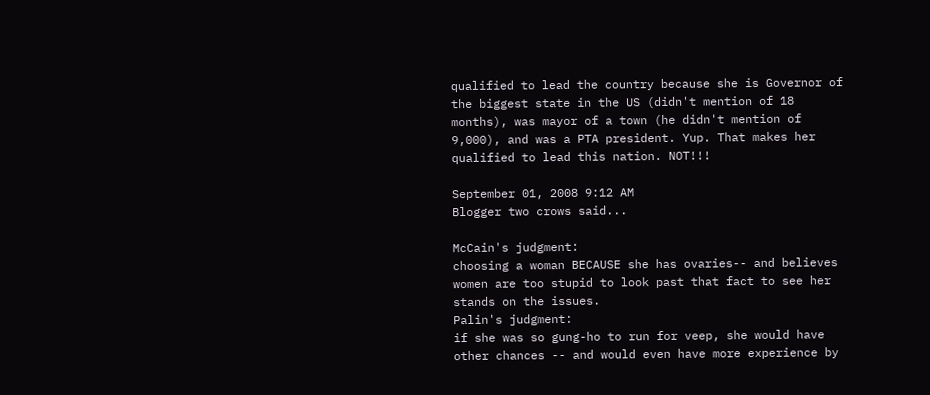qualified to lead the country because she is Governor of the biggest state in the US (didn't mention of 18 months), was mayor of a town (he didn't mention of 9,000), and was a PTA president. Yup. That makes her qualified to lead this nation. NOT!!!

September 01, 2008 9:12 AM
Blogger two crows said...

McCain's judgment:
choosing a woman BECAUSE she has ovaries-- and believes women are too stupid to look past that fact to see her stands on the issues.
Palin's judgment:
if she was so gung-ho to run for veep, she would have other chances -- and would even have more experience by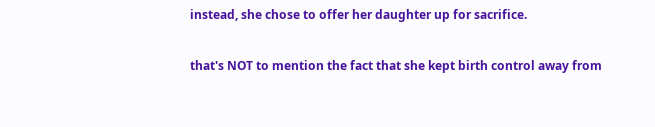instead, she chose to offer her daughter up for sacrifice.

that's NOT to mention the fact that she kept birth control away from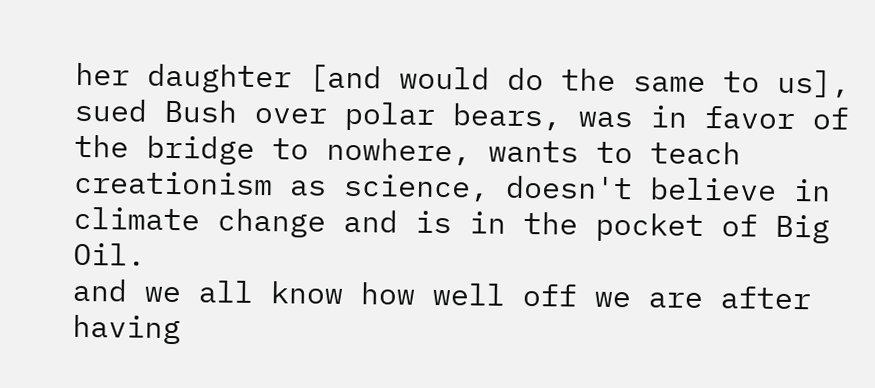her daughter [and would do the same to us], sued Bush over polar bears, was in favor of the bridge to nowhere, wants to teach creationism as science, doesn't believe in climate change and is in the pocket of Big Oil.
and we all know how well off we are after having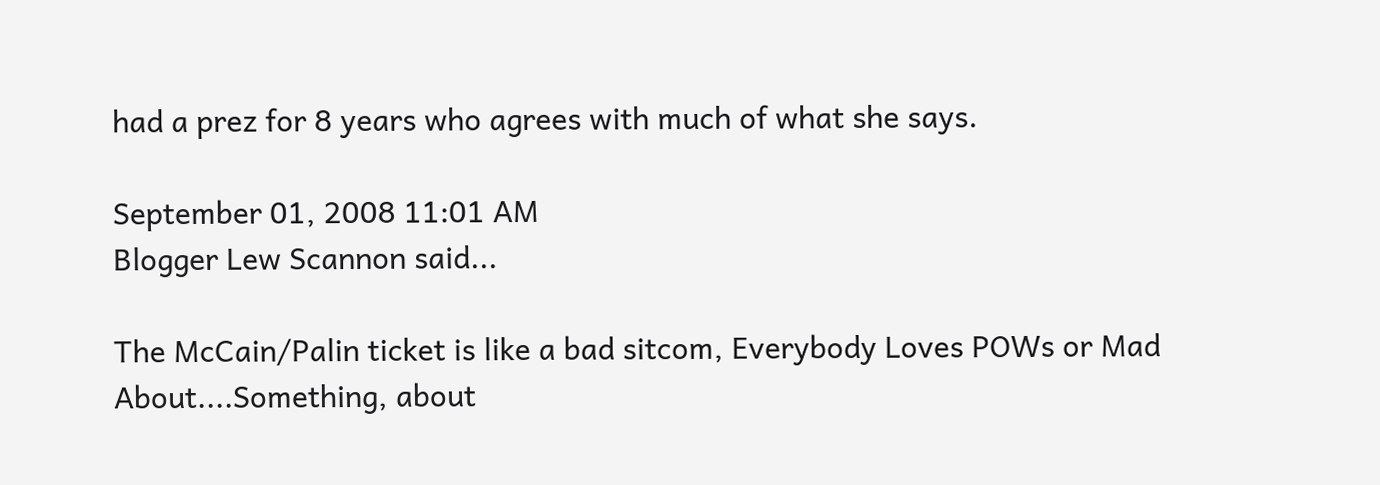had a prez for 8 years who agrees with much of what she says.

September 01, 2008 11:01 AM
Blogger Lew Scannon said...

The McCain/Palin ticket is like a bad sitcom, Everybody Loves POWs or Mad About....Something, about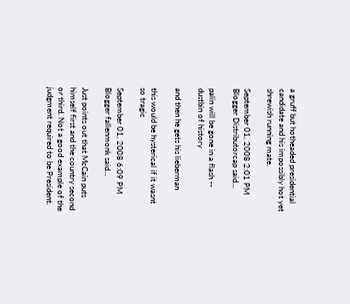a gruff but hotheaded presidential candidate and his impossibly hot yet shrewish running mate.

September 01, 2008 2:01 PM
Blogger Distributorcap said...

palin will be gone in a flash -- dustbin of history

and then he gets his lieberman

this would be hysterical if it wasnt so tragic

September 01, 2008 6:09 PM
Blogger fallenmonk said...

Just points out that McCain puts himself first and the country second or third. Not a good example of the judgment required to be President.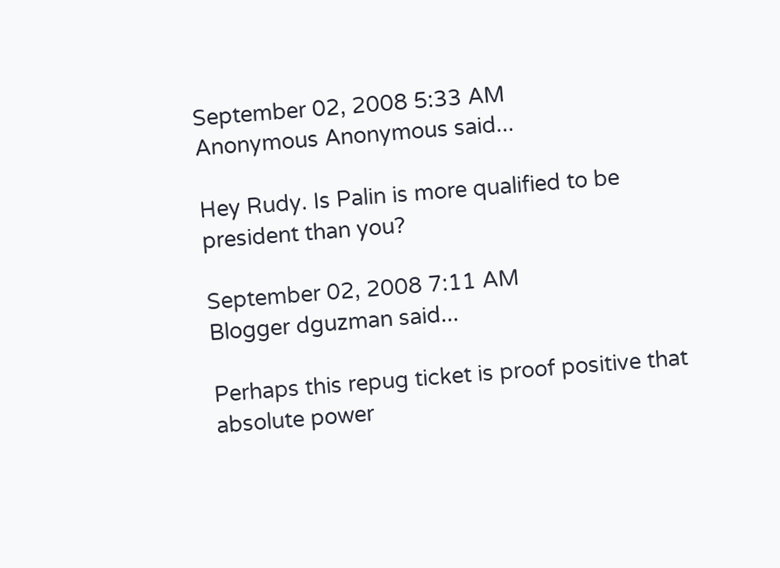September 02, 2008 5:33 AM
Anonymous Anonymous said...

Hey Rudy. Is Palin is more qualified to be president than you?

September 02, 2008 7:11 AM
Blogger dguzman said...

Perhaps this repug ticket is proof positive that absolute power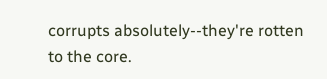corrupts absolutely--they're rotten to the core.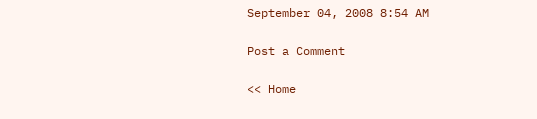September 04, 2008 8:54 AM

Post a Comment

<< Home